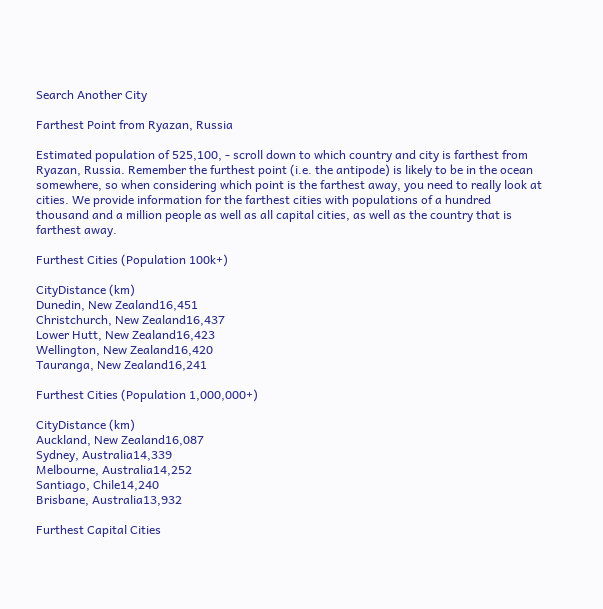Search Another City

Farthest Point from Ryazan, Russia

Estimated population of 525,100, - scroll down to which country and city is farthest from Ryazan, Russia. Remember the furthest point (i.e. the antipode) is likely to be in the ocean somewhere, so when considering which point is the farthest away, you need to really look at cities. We provide information for the farthest cities with populations of a hundred thousand and a million people as well as all capital cities, as well as the country that is farthest away.

Furthest Cities (Population 100k+)

CityDistance (km)
Dunedin, New Zealand16,451
Christchurch, New Zealand16,437
Lower Hutt, New Zealand16,423
Wellington, New Zealand16,420
Tauranga, New Zealand16,241

Furthest Cities (Population 1,000,000+)

CityDistance (km)
Auckland, New Zealand16,087
Sydney, Australia14,339
Melbourne, Australia14,252
Santiago, Chile14,240
Brisbane, Australia13,932

Furthest Capital Cities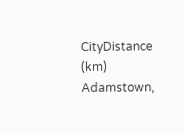CityDistance (km)
Adamstown,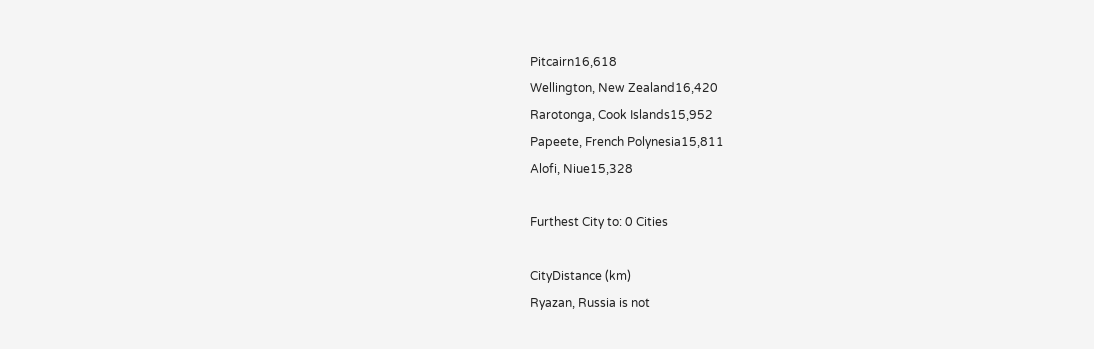Pitcairn16,618
Wellington, New Zealand16,420
Rarotonga, Cook Islands15,952
Papeete, French Polynesia15,811
Alofi, Niue15,328

Furthest City to: 0 Cities

CityDistance (km)
Ryazan, Russia is not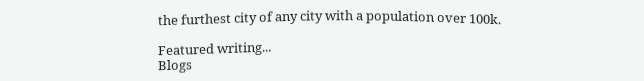the furthest city of any city with a population over 100k.

Featured writing...
Blogs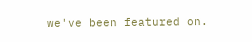we've been featured on.